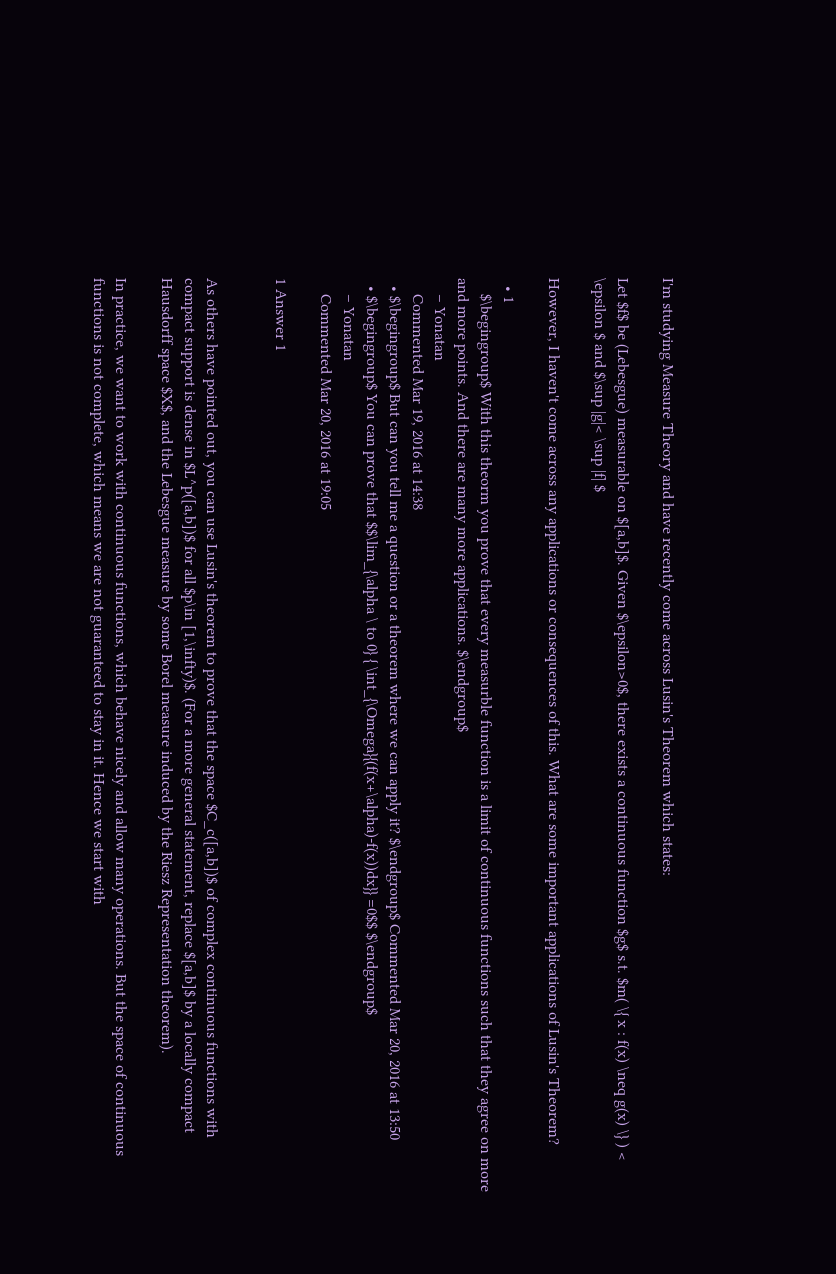I'm studying Measure Theory and have recently come across Lusin's Theorem which states:

Let $f$ be (Lebesgue) measurable on $[a,b]$. Given $\epsilon>0$, there exists a continuous function $g$ s.t. $m( \{ x : f(x) \neq g(x) \} ) < \epsilon $ and $\sup |g|< \sup |f| $

However, I haven't come across any applications or consequences of this. What are some important applications of Lusin's Theorem?

  • 1
    $\begingroup$ With this theorm you prove that every measurble function is a limit of continuous functions such that they agree on more and more points. And there are many more applications. $\endgroup$
    – Yonatan
    Commented Mar 19, 2016 at 14:38
  • $\begingroup$ But can you tell me a question or a theorem where we can apply it? $\endgroup$ Commented Mar 20, 2016 at 13:50
  • $\begingroup$ You can prove that $$\lim_{\alpha \ to 0} { \int_{\Omega}{(f(x+\alpha)-f(x))dx}} =0$$ $\endgroup$
    – Yonatan
    Commented Mar 20, 2016 at 19:05

1 Answer 1


As others have pointed out, you can use Lusin's theorem to prove that the space $C_c([a,b])$ of complex continuous functions with compact support is dense in $L^p([a,b])$ for all $p\in [1,\infty)$. (For a more general statement, replace $[a,b]$ by a locally compact Hausdorff space $X$, and the Lebesgue measure by some Borel measure induced by the Riesz Representation theorem).

In practice, we want to work with continuous functions, which behave nicely and allow many operations. But the space of continuous functions is not complete, which means we are not guaranteed to stay in it. Hence we start with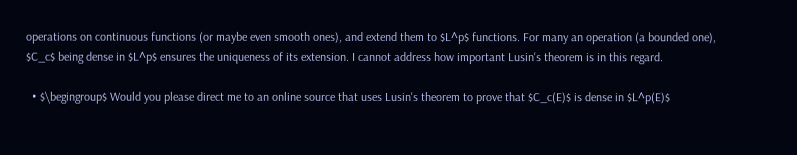operations on continuous functions (or maybe even smooth ones), and extend them to $L^p$ functions. For many an operation (a bounded one), $C_c$ being dense in $L^p$ ensures the uniqueness of its extension. I cannot address how important Lusin's theorem is in this regard.

  • $\begingroup$ Would you please direct me to an online source that uses Lusin's theorem to prove that $C_c(E)$ is dense in $L^p(E)$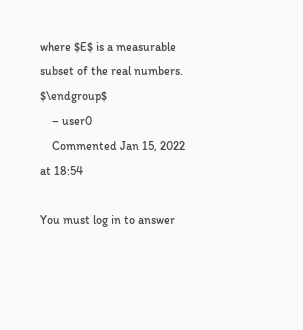where $E$ is a measurable subset of the real numbers. $\endgroup$
    – user0
    Commented Jan 15, 2022 at 18:54

You must log in to answer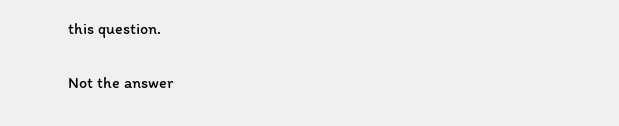this question.

Not the answer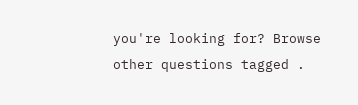you're looking for? Browse other questions tagged .